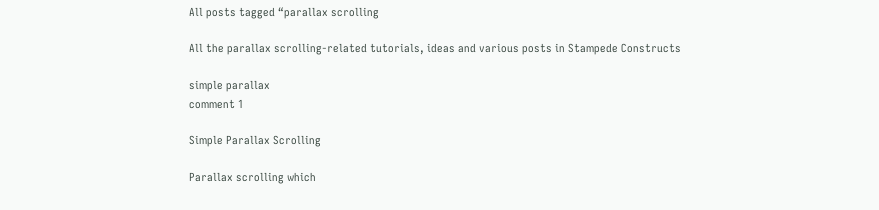All posts tagged “parallax scrolling

All the parallax scrolling-related tutorials, ideas and various posts in Stampede Constructs

simple parallax
comment 1

Simple Parallax Scrolling

Parallax scrolling which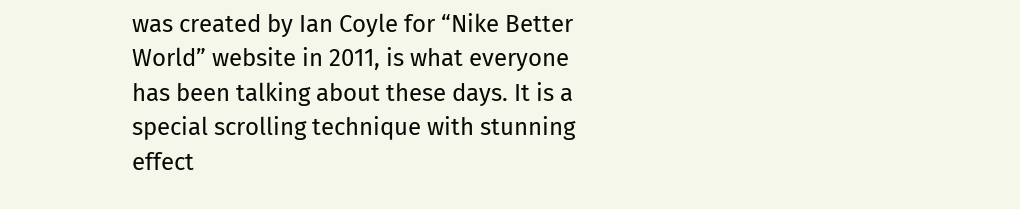was created by Ian Coyle for “Nike Better World” website in 2011, is what everyone has been talking about these days. It is a special scrolling technique with stunning effect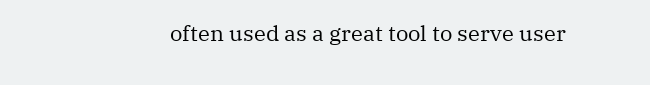often used as a great tool to serve user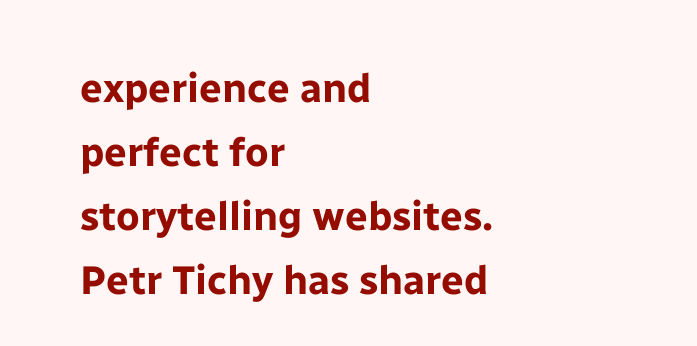experience and perfect for storytelling websites. Petr Tichy has shared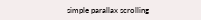simple parallax scrolling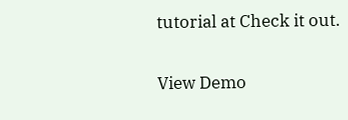tutorial at Check it out.

View Demo